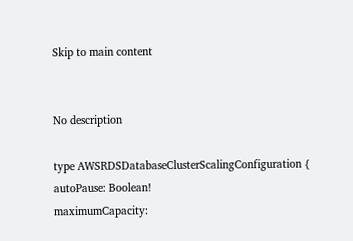Skip to main content


No description

type AWSRDSDatabaseClusterScalingConfiguration {
autoPause: Boolean!
maximumCapacity: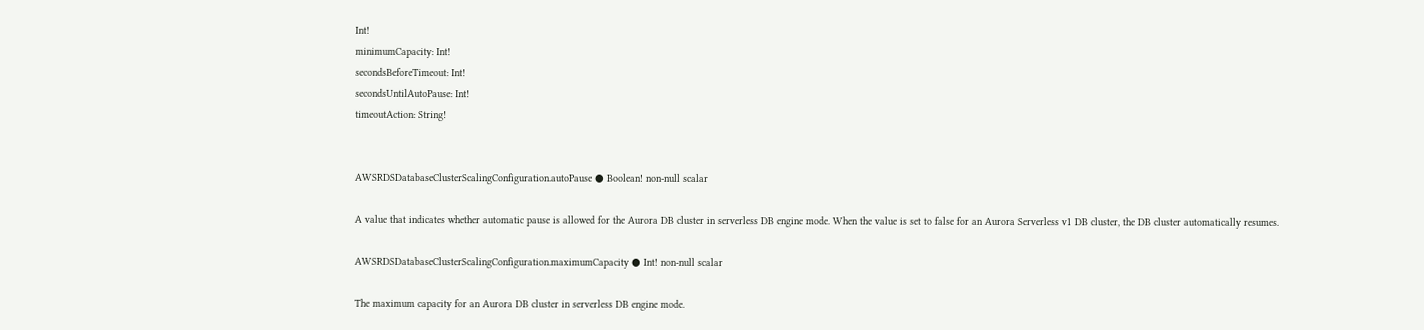Int!
minimumCapacity: Int!
secondsBeforeTimeout: Int!
secondsUntilAutoPause: Int!
timeoutAction: String!


AWSRDSDatabaseClusterScalingConfiguration.autoPause ● Boolean! non-null scalar

A value that indicates whether automatic pause is allowed for the Aurora DB cluster in serverless DB engine mode. When the value is set to false for an Aurora Serverless v1 DB cluster, the DB cluster automatically resumes.

AWSRDSDatabaseClusterScalingConfiguration.maximumCapacity ● Int! non-null scalar

The maximum capacity for an Aurora DB cluster in serverless DB engine mode.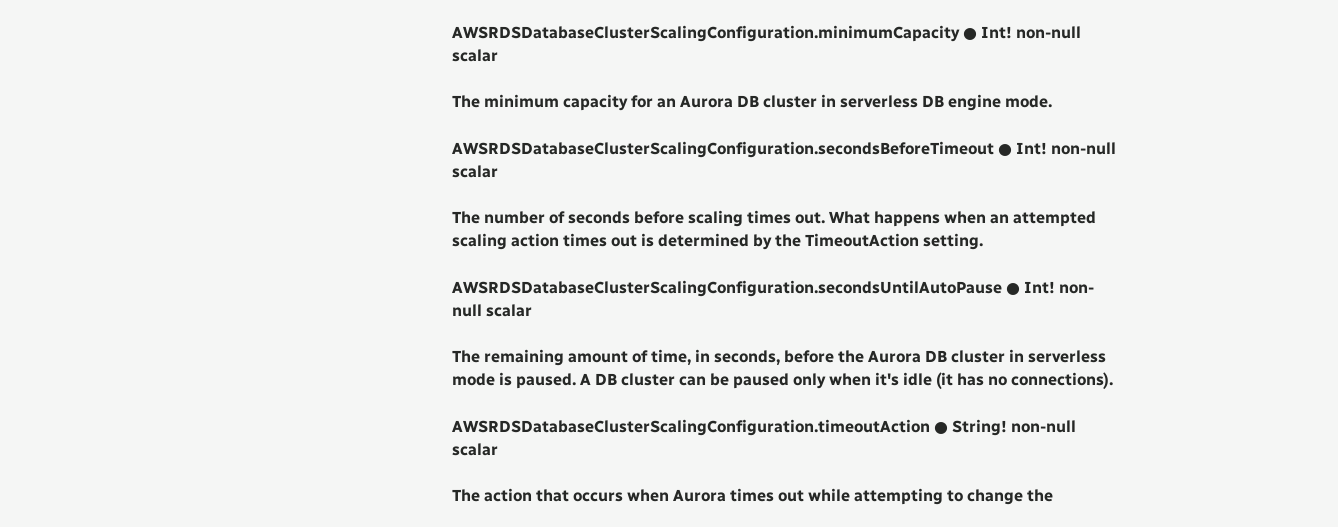AWSRDSDatabaseClusterScalingConfiguration.minimumCapacity ● Int! non-null scalar

The minimum capacity for an Aurora DB cluster in serverless DB engine mode.

AWSRDSDatabaseClusterScalingConfiguration.secondsBeforeTimeout ● Int! non-null scalar

The number of seconds before scaling times out. What happens when an attempted scaling action times out is determined by the TimeoutAction setting.

AWSRDSDatabaseClusterScalingConfiguration.secondsUntilAutoPause ● Int! non-null scalar

The remaining amount of time, in seconds, before the Aurora DB cluster in serverless mode is paused. A DB cluster can be paused only when it's idle (it has no connections).

AWSRDSDatabaseClusterScalingConfiguration.timeoutAction ● String! non-null scalar

The action that occurs when Aurora times out while attempting to change the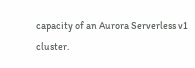capacity of an Aurora Serverless v1 cluster.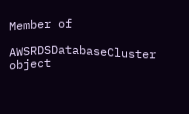Member of

AWSRDSDatabaseCluster object